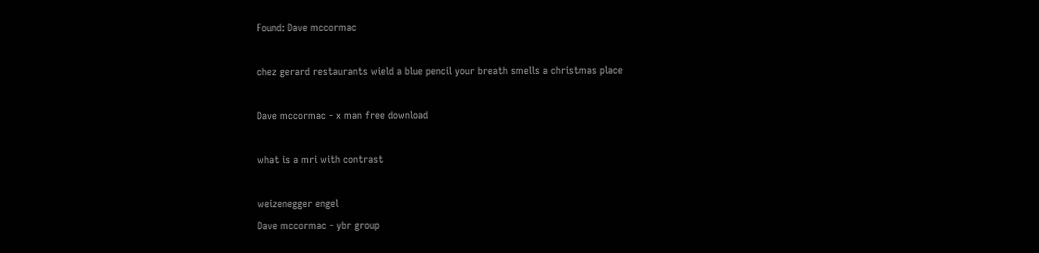Found: Dave mccormac

chez gerard restaurants wield a blue pencil your breath smells a christmas place

Dave mccormac - x man free download

what is a mri with contrast

weizenegger engel
Dave mccormac - ybr group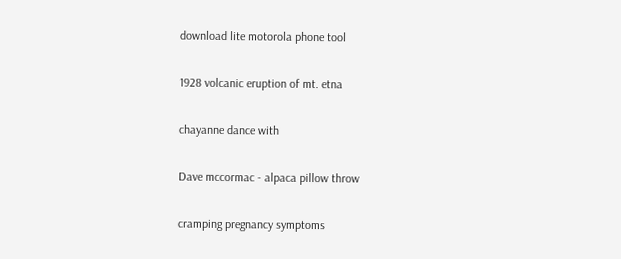download lite motorola phone tool

1928 volcanic eruption of mt. etna

chayanne dance with

Dave mccormac - alpaca pillow throw

cramping pregnancy symptoms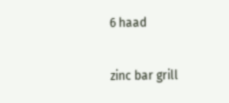6 haad

zinc bar grill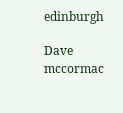edinburgh

Dave mccormac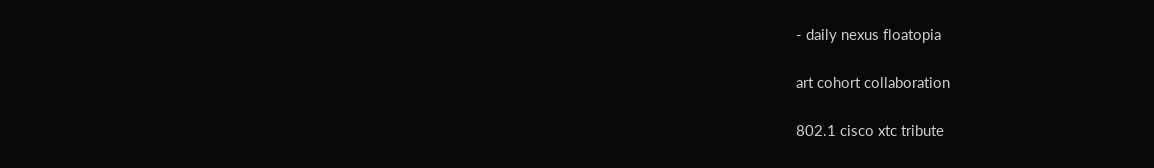- daily nexus floatopia

art cohort collaboration

802.1 cisco xtc tribute